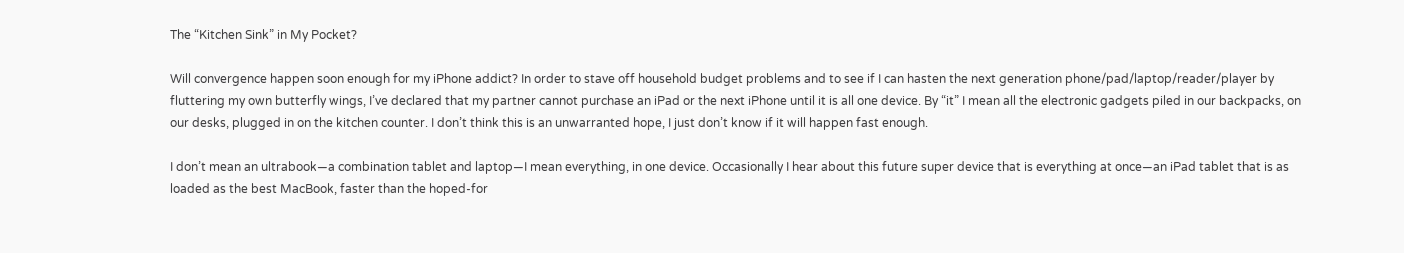The “Kitchen Sink” in My Pocket?

Will convergence happen soon enough for my iPhone addict? In order to stave off household budget problems and to see if I can hasten the next generation phone/pad/laptop/reader/player by fluttering my own butterfly wings, I’ve declared that my partner cannot purchase an iPad or the next iPhone until it is all one device. By “it” I mean all the electronic gadgets piled in our backpacks, on our desks, plugged in on the kitchen counter. I don’t think this is an unwarranted hope, I just don’t know if it will happen fast enough.

I don’t mean an ultrabook—a combination tablet and laptop—I mean everything, in one device. Occasionally I hear about this future super device that is everything at once—an iPad tablet that is as loaded as the best MacBook, faster than the hoped-for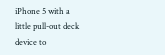iPhone 5 with a little pull-out deck device to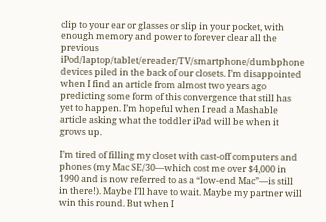clip to your ear or glasses or slip in your pocket, with enough memory and power to forever clear all the previous iPod/laptop/tablet/ereader/TV/smartphone/dumbphone devices piled in the back of our closets. I’m disappointed when I find an article from almost two years ago predicting some form of this convergence that still has yet to happen. I’m hopeful when I read a Mashable article asking what the toddler iPad will be when it grows up.

I’m tired of filling my closet with cast-off computers and phones (my Mac SE/30—which cost me over $4,000 in 1990 and is now referred to as a “low-end Mac”—is still in there!). Maybe I’ll have to wait. Maybe my partner will win this round. But when I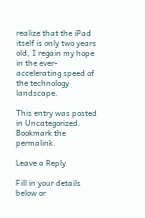realize that the iPad itself is only two years old, I regain my hope in the ever-accelerating speed of the technology landscape.

This entry was posted in Uncategorized. Bookmark the permalink.

Leave a Reply

Fill in your details below or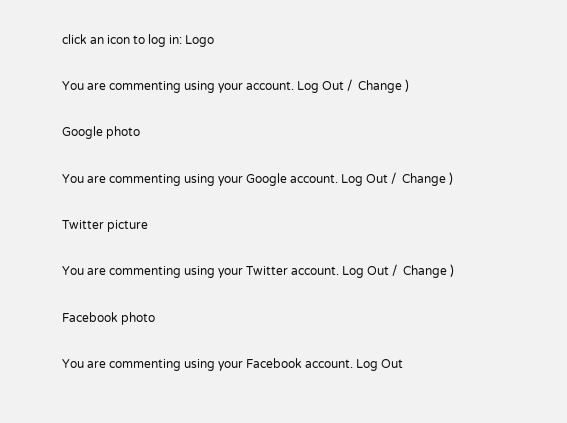click an icon to log in: Logo

You are commenting using your account. Log Out /  Change )

Google photo

You are commenting using your Google account. Log Out /  Change )

Twitter picture

You are commenting using your Twitter account. Log Out /  Change )

Facebook photo

You are commenting using your Facebook account. Log Out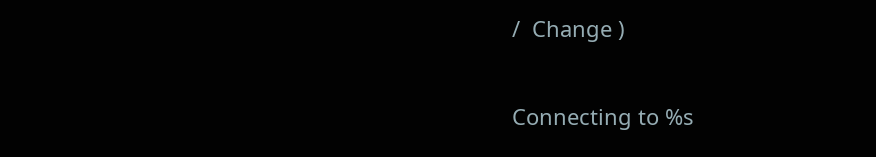/  Change )

Connecting to %s